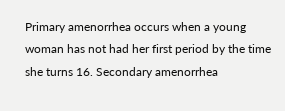Primary amenorrhea occurs when a young woman has not had her first period by the time she turns 16. Secondary amenorrhea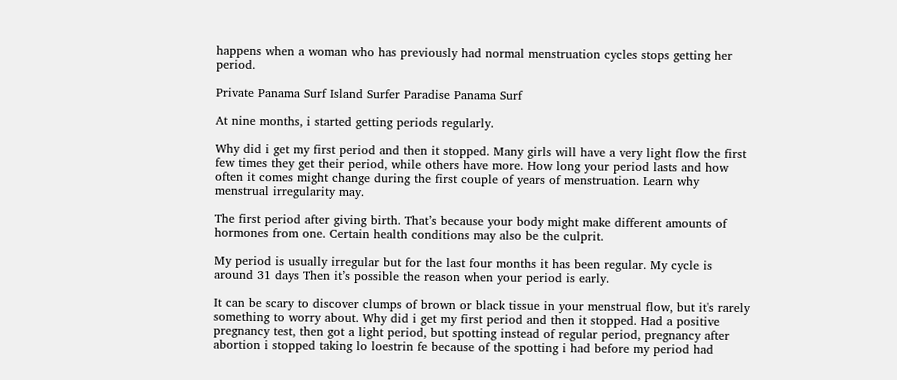happens when a woman who has previously had normal menstruation cycles stops getting her period.

Private Panama Surf Island Surfer Paradise Panama Surf

At nine months, i started getting periods regularly.

Why did i get my first period and then it stopped. Many girls will have a very light flow the first few times they get their period, while others have more. How long your period lasts and how often it comes might change during the first couple of years of menstruation. Learn why menstrual irregularity may.

The first period after giving birth. That’s because your body might make different amounts of hormones from one. Certain health conditions may also be the culprit.

My period is usually irregular but for the last four months it has been regular. My cycle is around 31 days Then it’s possible the reason when your period is early.

It can be scary to discover clumps of brown or black tissue in your menstrual flow, but it's rarely something to worry about. Why did i get my first period and then it stopped. Had a positive pregnancy test, then got a light period, but spotting instead of regular period, pregnancy after abortion i stopped taking lo loestrin fe because of the spotting i had before my period had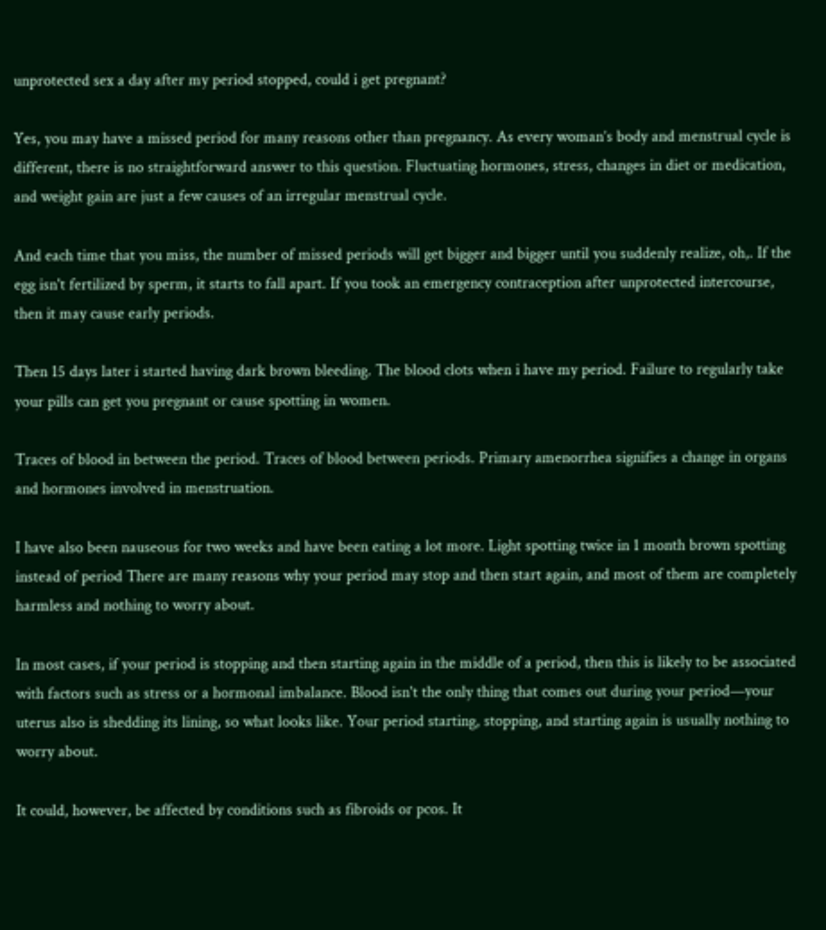unprotected sex a day after my period stopped, could i get pregnant?

Yes, you may have a missed period for many reasons other than pregnancy. As every woman’s body and menstrual cycle is different, there is no straightforward answer to this question. Fluctuating hormones, stress, changes in diet or medication, and weight gain are just a few causes of an irregular menstrual cycle.

And each time that you miss, the number of missed periods will get bigger and bigger until you suddenly realize, oh,. If the egg isn't fertilized by sperm, it starts to fall apart. If you took an emergency contraception after unprotected intercourse, then it may cause early periods.

Then 15 days later i started having dark brown bleeding. The blood clots when i have my period. Failure to regularly take your pills can get you pregnant or cause spotting in women.

Traces of blood in between the period. Traces of blood between periods. Primary amenorrhea signifies a change in organs and hormones involved in menstruation.

I have also been nauseous for two weeks and have been eating a lot more. Light spotting twice in 1 month brown spotting instead of period There are many reasons why your period may stop and then start again, and most of them are completely harmless and nothing to worry about.

In most cases, if your period is stopping and then starting again in the middle of a period, then this is likely to be associated with factors such as stress or a hormonal imbalance. Blood isn't the only thing that comes out during your period—your uterus also is shedding its lining, so what looks like. Your period starting, stopping, and starting again is usually nothing to worry about.

It could, however, be affected by conditions such as fibroids or pcos. It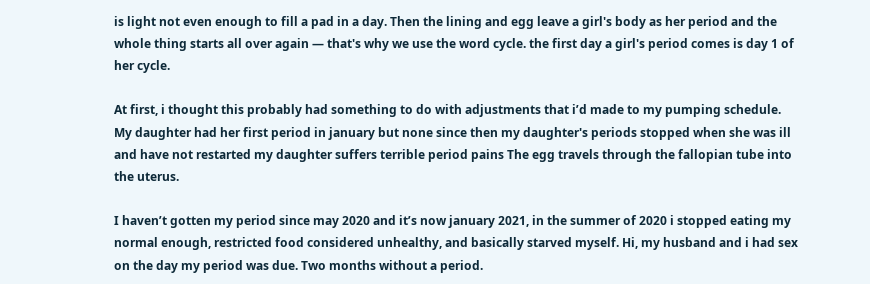is light not even enough to fill a pad in a day. Then the lining and egg leave a girl's body as her period and the whole thing starts all over again — that's why we use the word cycle. the first day a girl's period comes is day 1 of her cycle.

At first, i thought this probably had something to do with adjustments that i’d made to my pumping schedule. My daughter had her first period in january but none since then my daughter's periods stopped when she was ill and have not restarted my daughter suffers terrible period pains The egg travels through the fallopian tube into the uterus.

I haven’t gotten my period since may 2020 and it’s now january 2021, in the summer of 2020 i stopped eating my normal enough, restricted food considered unhealthy, and basically starved myself. Hi, my husband and i had sex on the day my period was due. Two months without a period.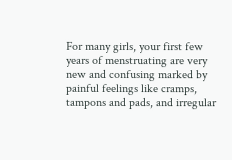For many girls, your first few years of menstruating are very new and confusing marked by painful feelings like cramps, tampons and pads, and irregular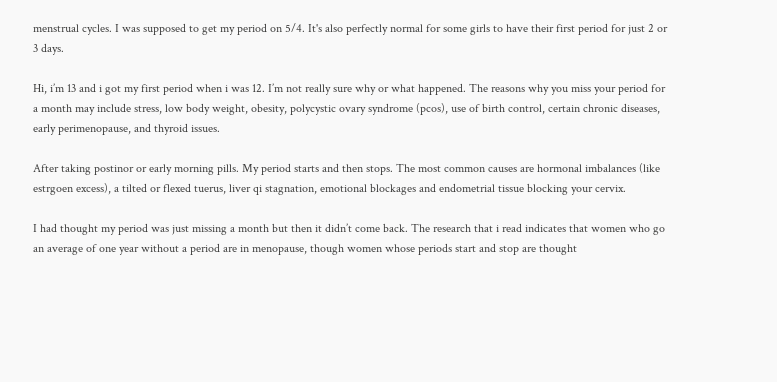menstrual cycles. I was supposed to get my period on 5/4. It's also perfectly normal for some girls to have their first period for just 2 or 3 days.

Hi, i’m 13 and i got my first period when i was 12. I’m not really sure why or what happened. The reasons why you miss your period for a month may include stress, low body weight, obesity, polycystic ovary syndrome (pcos), use of birth control, certain chronic diseases, early perimenopause, and thyroid issues.

After taking postinor or early morning pills. My period starts and then stops. The most common causes are hormonal imbalances (like estrgoen excess), a tilted or flexed tuerus, liver qi stagnation, emotional blockages and endometrial tissue blocking your cervix.

I had thought my period was just missing a month but then it didn’t come back. The research that i read indicates that women who go an average of one year without a period are in menopause, though women whose periods start and stop are thought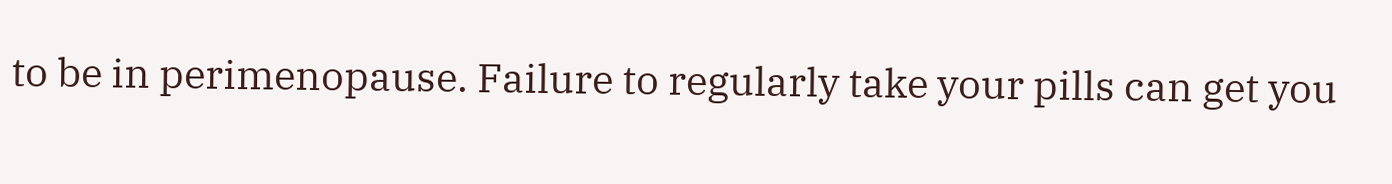to be in perimenopause. Failure to regularly take your pills can get you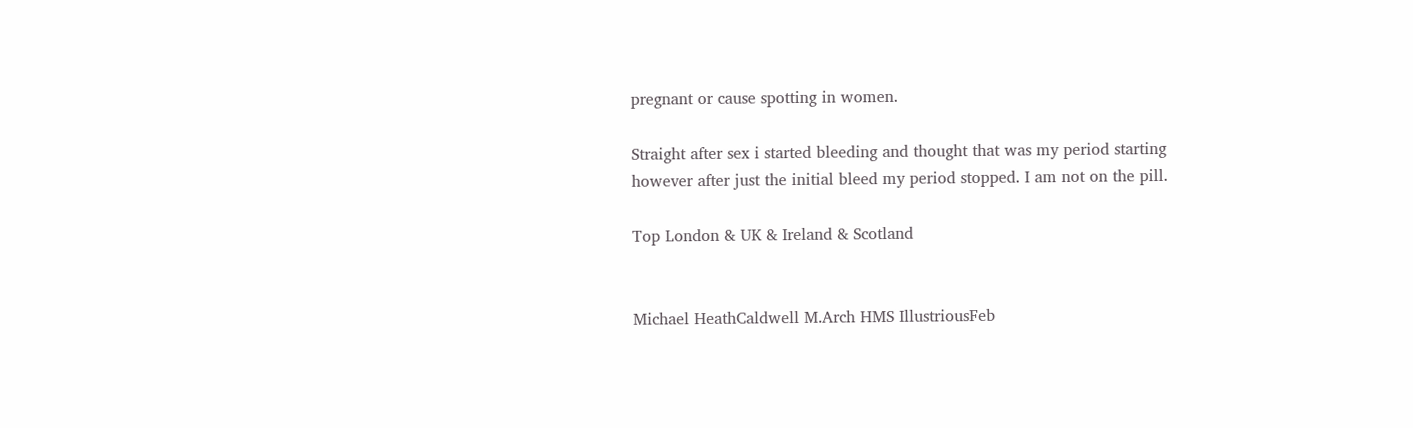pregnant or cause spotting in women.

Straight after sex i started bleeding and thought that was my period starting however after just the initial bleed my period stopped. I am not on the pill.

Top London & UK & Ireland & Scotland


Michael HeathCaldwell M.Arch HMS IllustriousFeb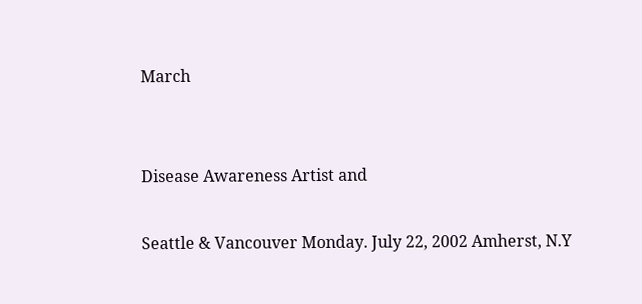March


Disease Awareness Artist and

Seattle & Vancouver Monday. July 22, 2002 Amherst, N.Y